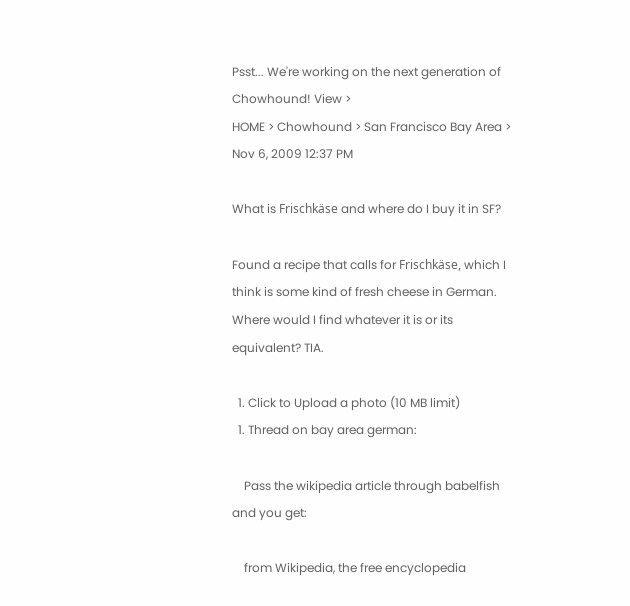Psst... We're working on the next generation of Chowhound! View >
HOME > Chowhound > San Francisco Bay Area >
Nov 6, 2009 12:37 PM

What is Frischkäse and where do I buy it in SF?

Found a recipe that calls for Frischkäse, which I think is some kind of fresh cheese in German. Where would I find whatever it is or its equivalent? TIA.

  1. Click to Upload a photo (10 MB limit)
  1. Thread on bay area german:

    Pass the wikipedia article through babelfish and you get:

    from Wikipedia, the free encyclopedia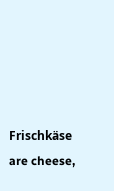Frischkäse are cheese,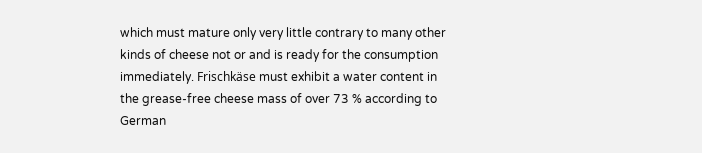which must mature only very little contrary to many other kinds of cheese not or and is ready for the consumption immediately. Frischkäse must exhibit a water content in the grease-free cheese mass of over 73 % according to German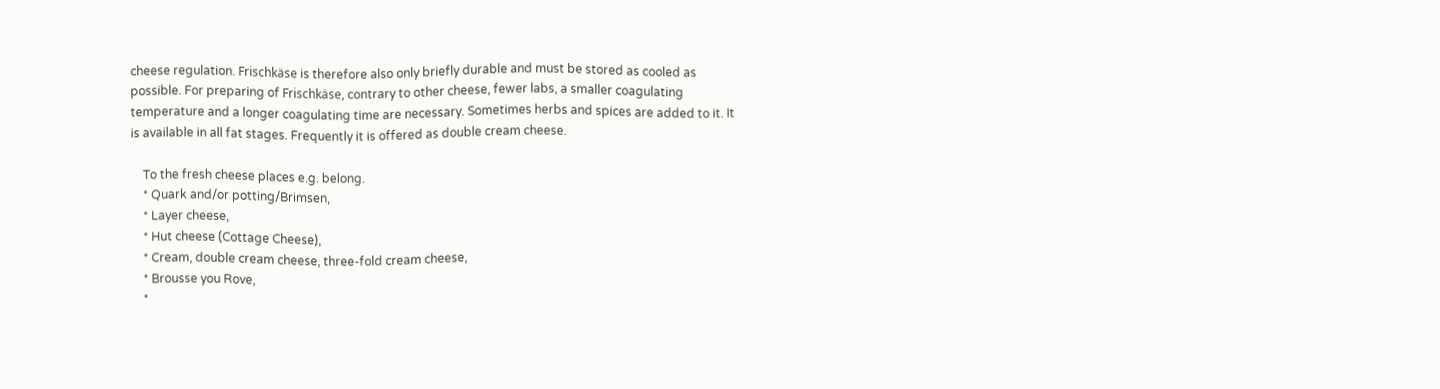cheese regulation. Frischkäse is therefore also only briefly durable and must be stored as cooled as possible. For preparing of Frischkäse, contrary to other cheese, fewer labs, a smaller coagulating temperature and a longer coagulating time are necessary. Sometimes herbs and spices are added to it. It is available in all fat stages. Frequently it is offered as double cream cheese.

    To the fresh cheese places e.g. belong.
    * Quark and/or potting/Brimsen,
    * Layer cheese,
    * Hut cheese (Cottage Cheese),
    * Cream, double cream cheese, three-fold cream cheese,
    * Brousse you Rove,
    *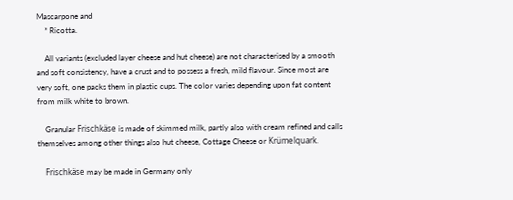Mascarpone and
    * Ricotta.

    All variants (excluded layer cheese and hut cheese) are not characterised by a smooth and soft consistency, have a crust and to possess a fresh, mild flavour. Since most are very soft, one packs them in plastic cups. The color varies depending upon fat content from milk white to brown.

    Granular Frischkäse is made of skimmed milk, partly also with cream refined and calls themselves among other things also hut cheese, Cottage Cheese or Krümelquark.

    Frischkäse may be made in Germany only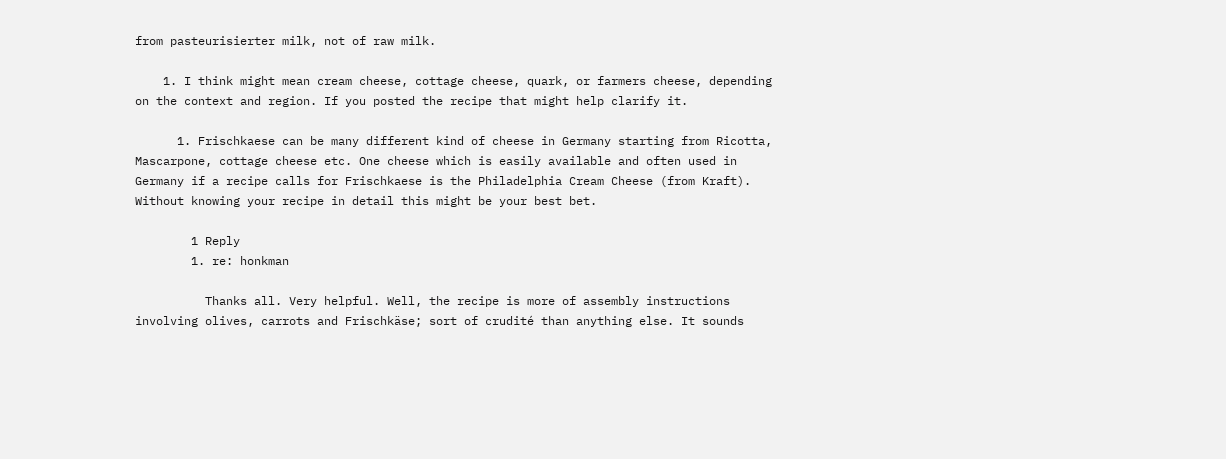from pasteurisierter milk, not of raw milk.

    1. I think might mean cream cheese, cottage cheese, quark, or farmers cheese, depending on the context and region. If you posted the recipe that might help clarify it.

      1. Frischkaese can be many different kind of cheese in Germany starting from Ricotta, Mascarpone, cottage cheese etc. One cheese which is easily available and often used in Germany if a recipe calls for Frischkaese is the Philadelphia Cream Cheese (from Kraft). Without knowing your recipe in detail this might be your best bet.

        1 Reply
        1. re: honkman

          Thanks all. Very helpful. Well, the recipe is more of assembly instructions involving olives, carrots and Frischkäse; sort of crudité than anything else. It sounds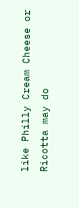like Philly Cream Cheese or Ricotta may do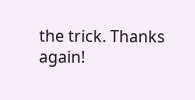the trick. Thanks again!